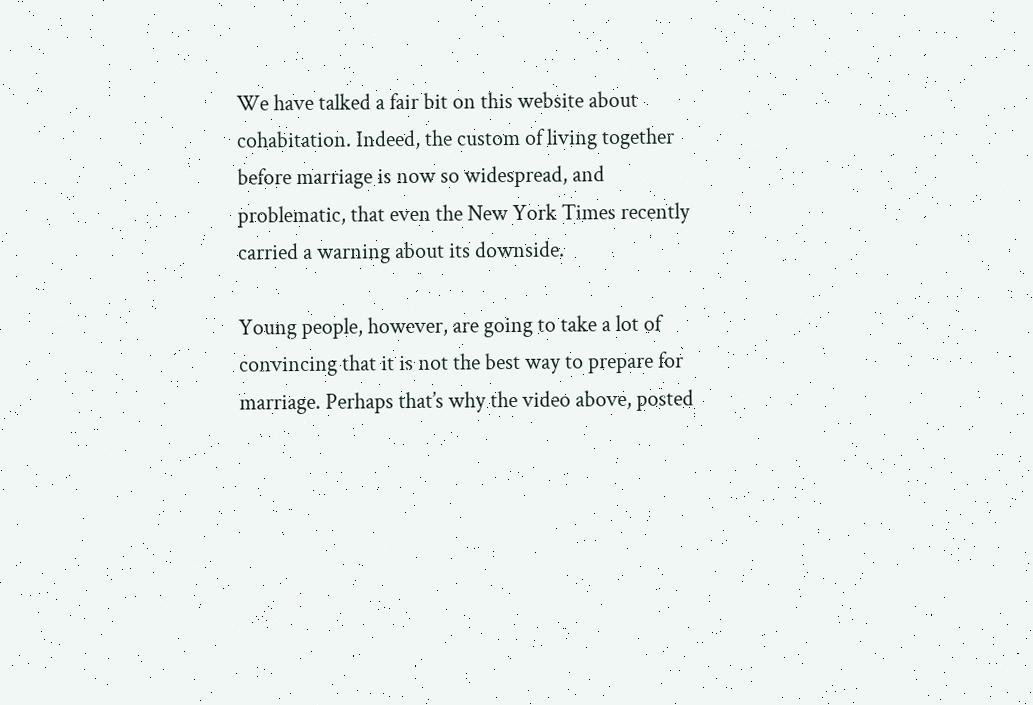We have talked a fair bit on this website about cohabitation. Indeed, the custom of living together before marriage is now so widespread, and problematic, that even the New York Times recently carried a warning about its downside.

Young people, however, are going to take a lot of convincing that it is not the best way to prepare for marriage. Perhaps that’s why the video above, posted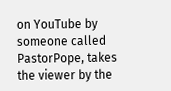on YouTube by someone called PastorPope, takes the viewer by the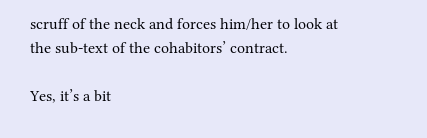scruff of the neck and forces him/her to look at the sub-text of the cohabitors’ contract.

Yes, it’s a bit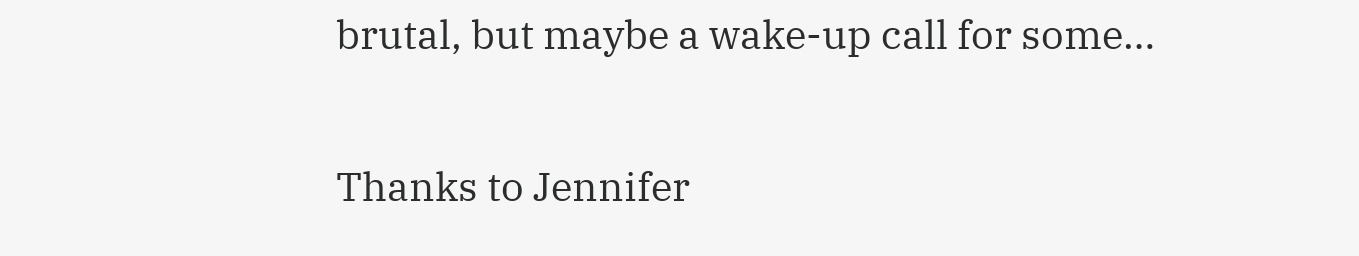brutal, but maybe a wake-up call for some…

Thanks to Jennifer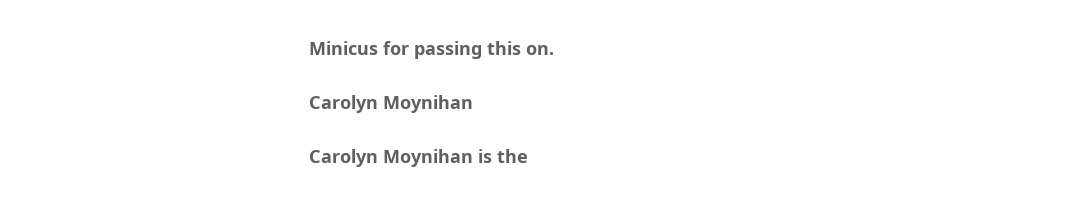Minicus for passing this on.

Carolyn Moynihan

Carolyn Moynihan is the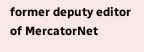former deputy editor of MercatorNet